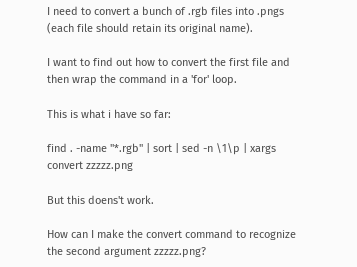I need to convert a bunch of .rgb files into .pngs (each file should retain its original name).

I want to find out how to convert the first file and then wrap the command in a 'for' loop.

This is what i have so far:

find . -name "*.rgb" | sort | sed -n \1\p | xargs convert zzzzz.png

But this doens't work.

How can I make the convert command to recognize the second argument zzzzz.png?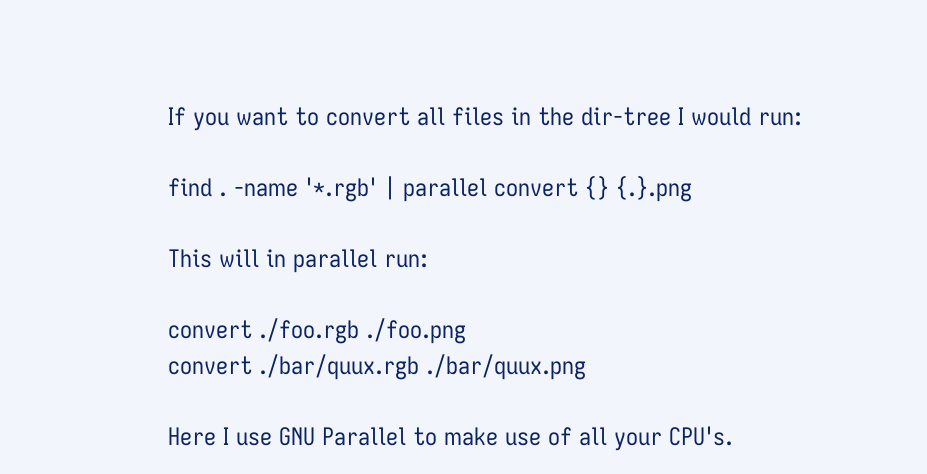If you want to convert all files in the dir-tree I would run:

find . -name '*.rgb' | parallel convert {} {.}.png

This will in parallel run:

convert ./foo.rgb ./foo.png
convert ./bar/quux.rgb ./bar/quux.png

Here I use GNU Parallel to make use of all your CPU's.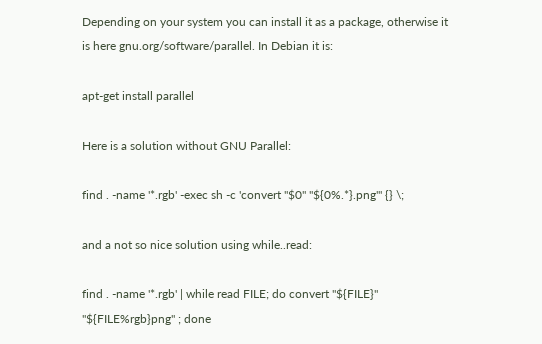Depending on your system you can install it as a package, otherwise it is here gnu.org/software/parallel. In Debian it is:

apt-get install parallel

Here is a solution without GNU Parallel:

find . -name '*.rgb' -exec sh -c 'convert "$0" "${0%.*}.png"' {} \;

and a not so nice solution using while..read:

find . -name '*.rgb' | while read FILE; do convert "${FILE}" "${FILE%rgb}png" ; done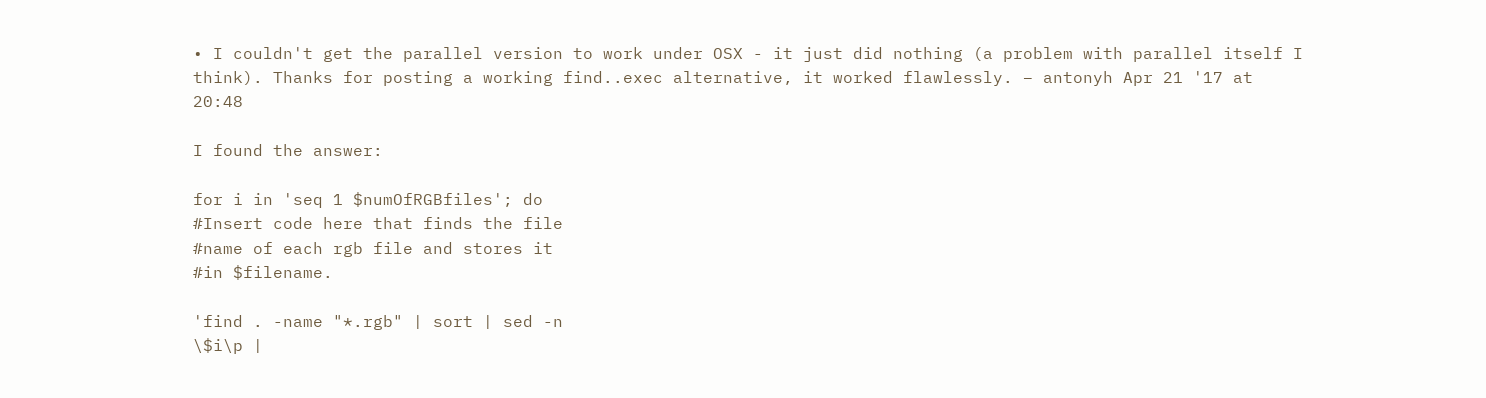• I couldn't get the parallel version to work under OSX - it just did nothing (a problem with parallel itself I think). Thanks for posting a working find..exec alternative, it worked flawlessly. – antonyh Apr 21 '17 at 20:48

I found the answer:

for i in 'seq 1 $numOfRGBfiles'; do
#Insert code here that finds the file
#name of each rgb file and stores it
#in $filename.

'find . -name "*.rgb" | sort | sed -n
\$i\p |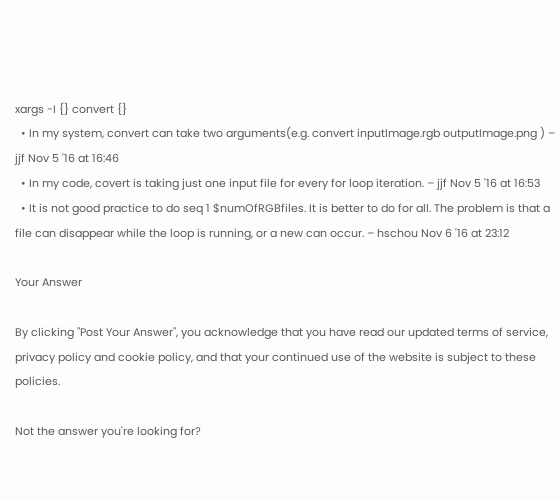xargs -I {} convert {}
  • In my system, convert can take two arguments(e.g. convert inputImage.rgb outputImage.png ) – jjf Nov 5 '16 at 16:46
  • In my code, covert is taking just one input file for every for loop iteration. – jjf Nov 5 '16 at 16:53
  • It is not good practice to do seq 1 $numOfRGBfiles. It is better to do for all. The problem is that a file can disappear while the loop is running, or a new can occur. – hschou Nov 6 '16 at 23:12

Your Answer

By clicking "Post Your Answer", you acknowledge that you have read our updated terms of service, privacy policy and cookie policy, and that your continued use of the website is subject to these policies.

Not the answer you're looking for?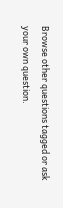Browse other questions tagged or ask your own question.